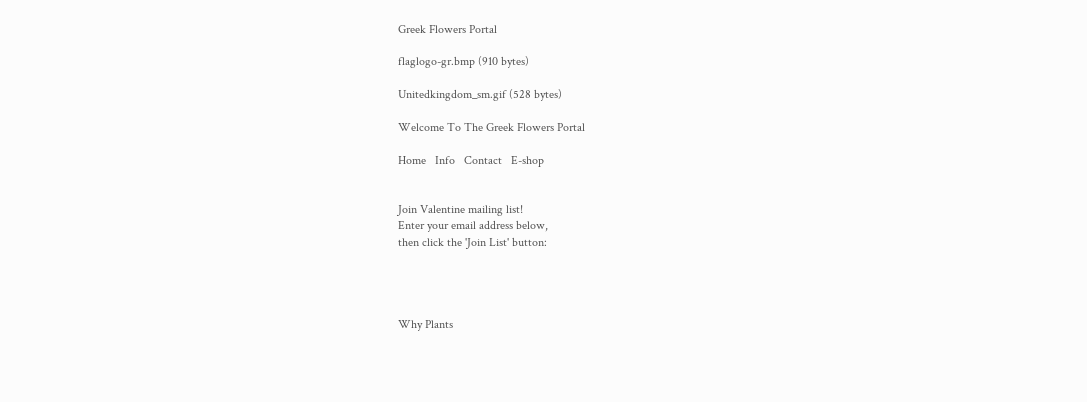Greek Flowers Portal

flaglogo-gr.bmp (910 bytes)

Unitedkingdom_sm.gif (528 bytes)

Welcome To The Greek Flowers Portal

Home   Info   Contact   E-shop


Join Valentine mailing list!
Enter your email address below,
then click the 'Join List' button:




Why Plants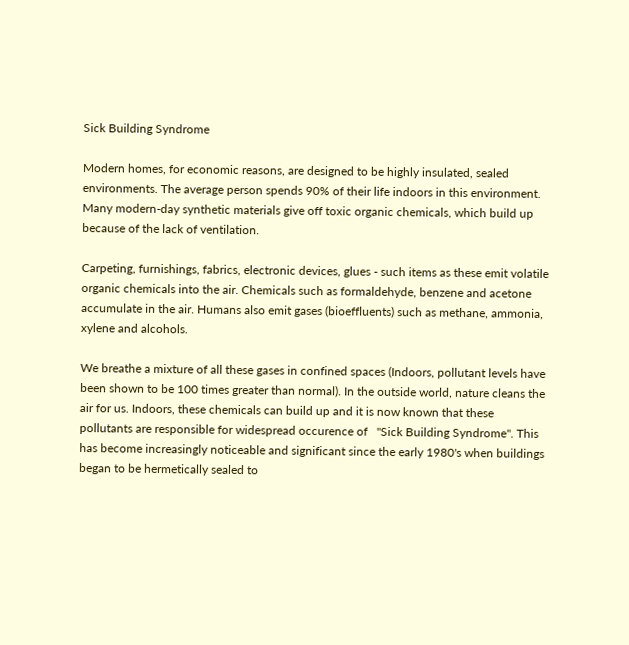Sick Building Syndrome

Modern homes, for economic reasons, are designed to be highly insulated, sealed environments. The average person spends 90% of their life indoors in this environment. Many modern-day synthetic materials give off toxic organic chemicals, which build up because of the lack of ventilation.

Carpeting, furnishings, fabrics, electronic devices, glues - such items as these emit volatile organic chemicals into the air. Chemicals such as formaldehyde, benzene and acetone accumulate in the air. Humans also emit gases (bioeffluents) such as methane, ammonia, xylene and alcohols.

We breathe a mixture of all these gases in confined spaces (Indoors, pollutant levels have been shown to be 100 times greater than normal). In the outside world, nature cleans the air for us. Indoors, these chemicals can build up and it is now known that these pollutants are responsible for widespread occurence of   "Sick Building Syndrome". This has become increasingly noticeable and significant since the early 1980's when buildings began to be hermetically sealed to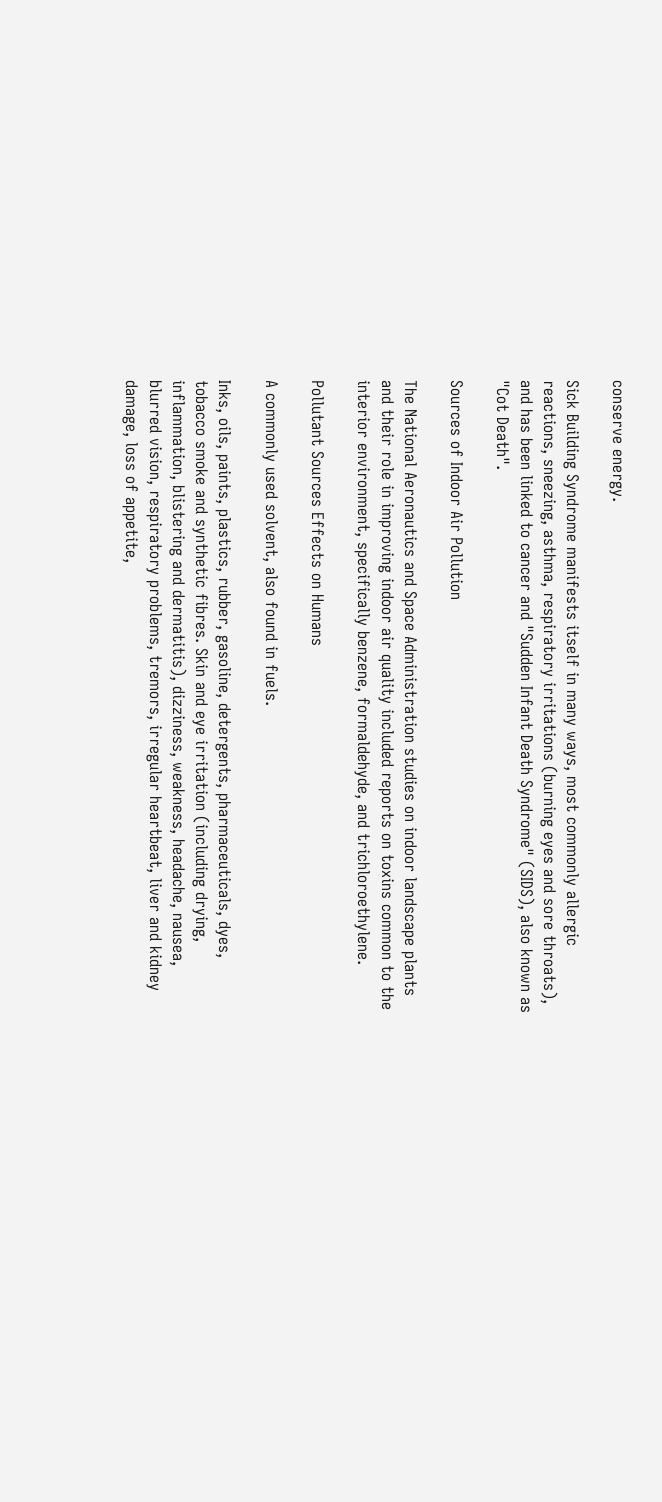conserve energy.

Sick Building Syndrome manifests itself in many ways, most commonly allergic reactions, sneezing, asthma, respiratory irritations (burning eyes and sore throats), and has been linked to cancer and "Sudden Infant Death Syndrome" (SIDS), also known as "Cot Death".

Sources of Indoor Air Pollution

The National Aeronautics and Space Administration studies on indoor landscape plants and their role in improving indoor air quality included reports on toxins common to the interior environment, specifically benzene, formaldehyde, and trichloroethylene.

Pollutant Sources Effects on Humans

A commonly used solvent, also found in fuels.

Inks, oils, paints, plastics, rubber, gasoline, detergents, pharmaceuticals, dyes, tobacco smoke and synthetic fibres. Skin and eye irritation (including drying, inflammation, blistering and dermatitis), dizziness, weakness, headache, nausea, blurred vision, respiratory problems, tremors, irregular heartbeat, liver and kidney damage, loss of appetite,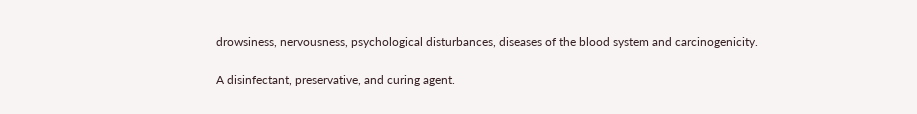drowsiness, nervousness, psychological disturbances, diseases of the blood system and carcinogenicity.

A disinfectant, preservative, and curing agent.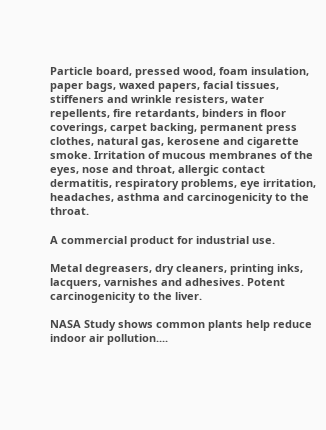Particle board, pressed wood, foam insulation, paper bags, waxed papers, facial tissues, stiffeners and wrinkle resisters, water repellents, fire retardants, binders in floor coverings, carpet backing, permanent press clothes, natural gas, kerosene and cigarette smoke. Irritation of mucous membranes of the eyes, nose and throat, allergic contact dermatitis, respiratory problems, eye irritation, headaches, asthma and carcinogenicity to the throat.

A commercial product for industrial use.

Metal degreasers, dry cleaners, printing inks, lacquers, varnishes and adhesives. Potent carcinogenicity to the liver.

NASA Study shows common plants help reduce indoor air pollution....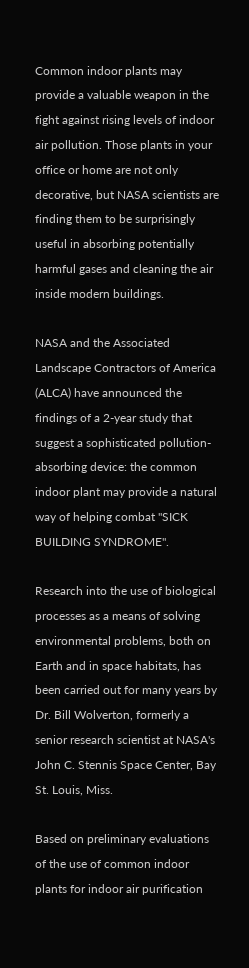Common indoor plants may provide a valuable weapon in the fight against rising levels of indoor air pollution. Those plants in your office or home are not only decorative, but NASA scientists are finding them to be surprisingly useful in absorbing potentially harmful gases and cleaning the air inside modern buildings.

NASA and the Associated Landscape Contractors of America (ALCA) have announced the findings of a 2-year study that suggest a sophisticated pollution-absorbing device: the common indoor plant may provide a natural way of helping combat "SICK BUILDING SYNDROME".

Research into the use of biological processes as a means of solving environmental problems, both on Earth and in space habitats, has been carried out for many years by Dr. Bill Wolverton, formerly a senior research scientist at NASA's John C. Stennis Space Center, Bay St. Louis, Miss.

Based on preliminary evaluations of the use of common indoor plants for indoor air purification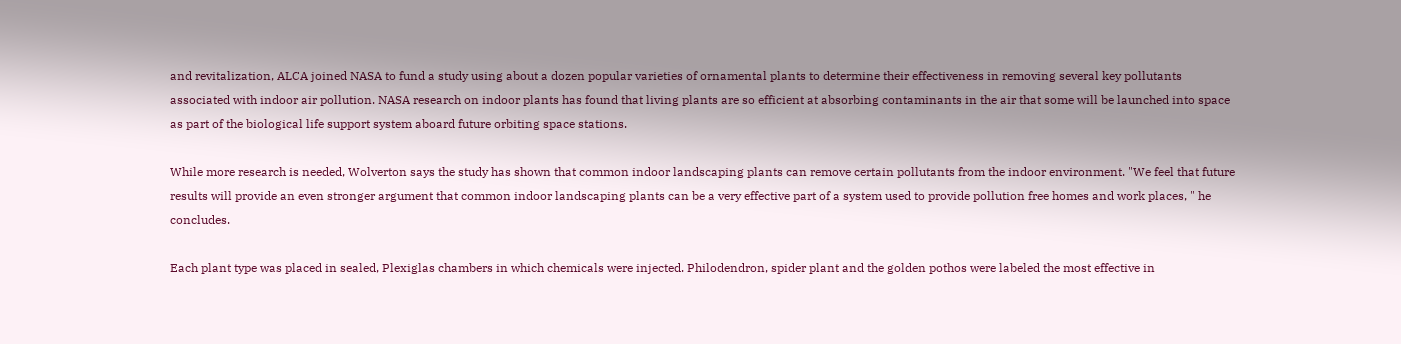and revitalization, ALCA joined NASA to fund a study using about a dozen popular varieties of ornamental plants to determine their effectiveness in removing several key pollutants associated with indoor air pollution. NASA research on indoor plants has found that living plants are so efficient at absorbing contaminants in the air that some will be launched into space as part of the biological life support system aboard future orbiting space stations.

While more research is needed, Wolverton says the study has shown that common indoor landscaping plants can remove certain pollutants from the indoor environment. "We feel that future results will provide an even stronger argument that common indoor landscaping plants can be a very effective part of a system used to provide pollution free homes and work places, " he concludes.

Each plant type was placed in sealed, Plexiglas chambers in which chemicals were injected. Philodendron, spider plant and the golden pothos were labeled the most effective in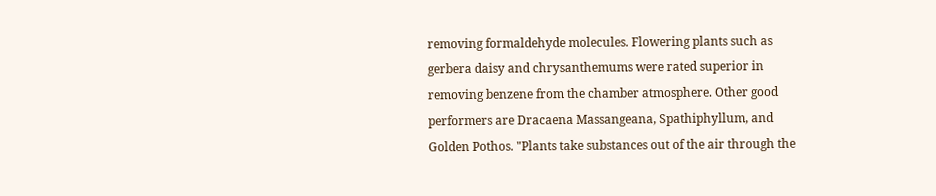removing formaldehyde molecules. Flowering plants such as gerbera daisy and chrysanthemums were rated superior in removing benzene from the chamber atmosphere. Other good performers are Dracaena Massangeana, Spathiphyllum, and Golden Pothos. "Plants take substances out of the air through the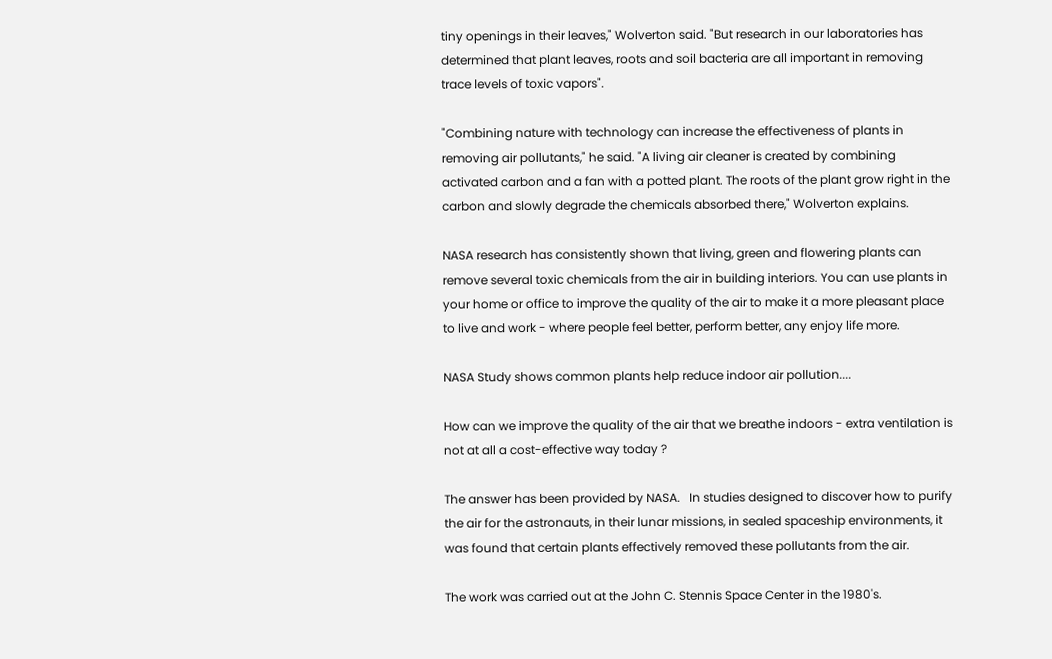tiny openings in their leaves," Wolverton said. "But research in our laboratories has determined that plant leaves, roots and soil bacteria are all important in removing trace levels of toxic vapors".

"Combining nature with technology can increase the effectiveness of plants in removing air pollutants," he said. "A living air cleaner is created by combining activated carbon and a fan with a potted plant. The roots of the plant grow right in the carbon and slowly degrade the chemicals absorbed there," Wolverton explains.

NASA research has consistently shown that living, green and flowering plants can remove several toxic chemicals from the air in building interiors. You can use plants in your home or office to improve the quality of the air to make it a more pleasant place to live and work - where people feel better, perform better, any enjoy life more.

NASA Study shows common plants help reduce indoor air pollution....

How can we improve the quality of the air that we breathe indoors - extra ventilation is not at all a cost-effective way today ?

The answer has been provided by NASA.   In studies designed to discover how to purify the air for the astronauts, in their lunar missions, in sealed spaceship environments, it was found that certain plants effectively removed these pollutants from the air.

The work was carried out at the John C. Stennis Space Center in the 1980's.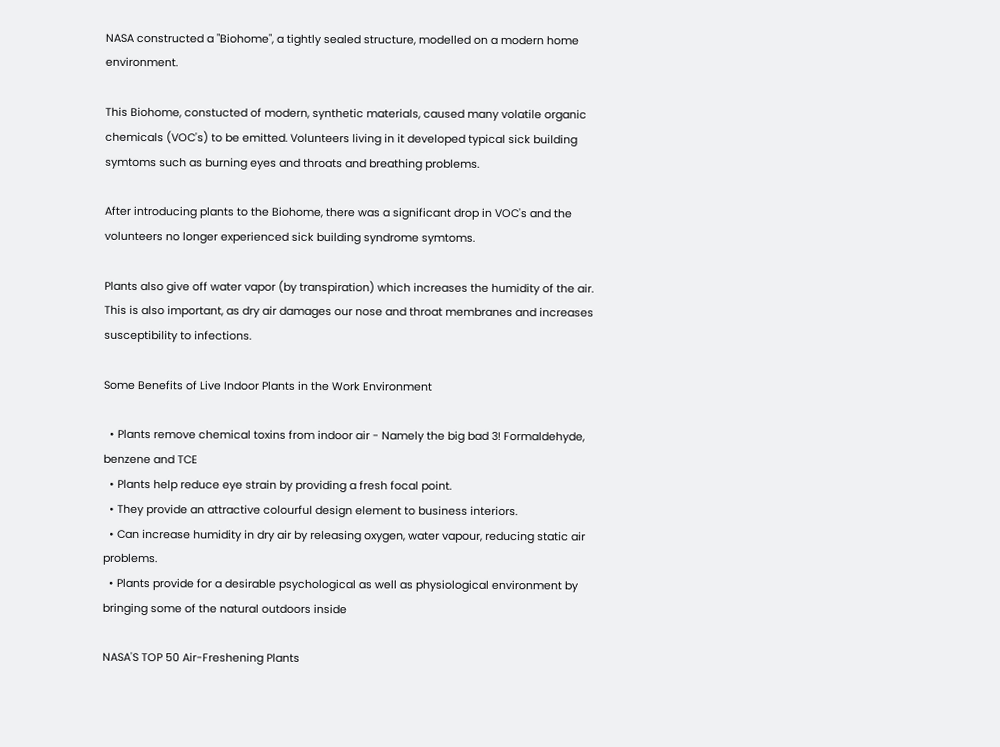NASA constructed a "Biohome", a tightly sealed structure, modelled on a modern home environment.

This Biohome, constucted of modern, synthetic materials, caused many volatile organic chemicals (VOC's) to be emitted. Volunteers living in it developed typical sick building symtoms such as burning eyes and throats and breathing problems.

After introducing plants to the Biohome, there was a significant drop in VOC's and the volunteers no longer experienced sick building syndrome symtoms.

Plants also give off water vapor (by transpiration) which increases the humidity of the air. This is also important, as dry air damages our nose and throat membranes and increases susceptibility to infections.

Some Benefits of Live Indoor Plants in the Work Environment

  • Plants remove chemical toxins from indoor air - Namely the big bad 3! Formaldehyde, benzene and TCE
  • Plants help reduce eye strain by providing a fresh focal point.
  • They provide an attractive colourful design element to business interiors.
  • Can increase humidity in dry air by releasing oxygen, water vapour, reducing static air problems.
  • Plants provide for a desirable psychological as well as physiological environment by bringing some of the natural outdoors inside

NASA'S TOP 50 Air-Freshening Plants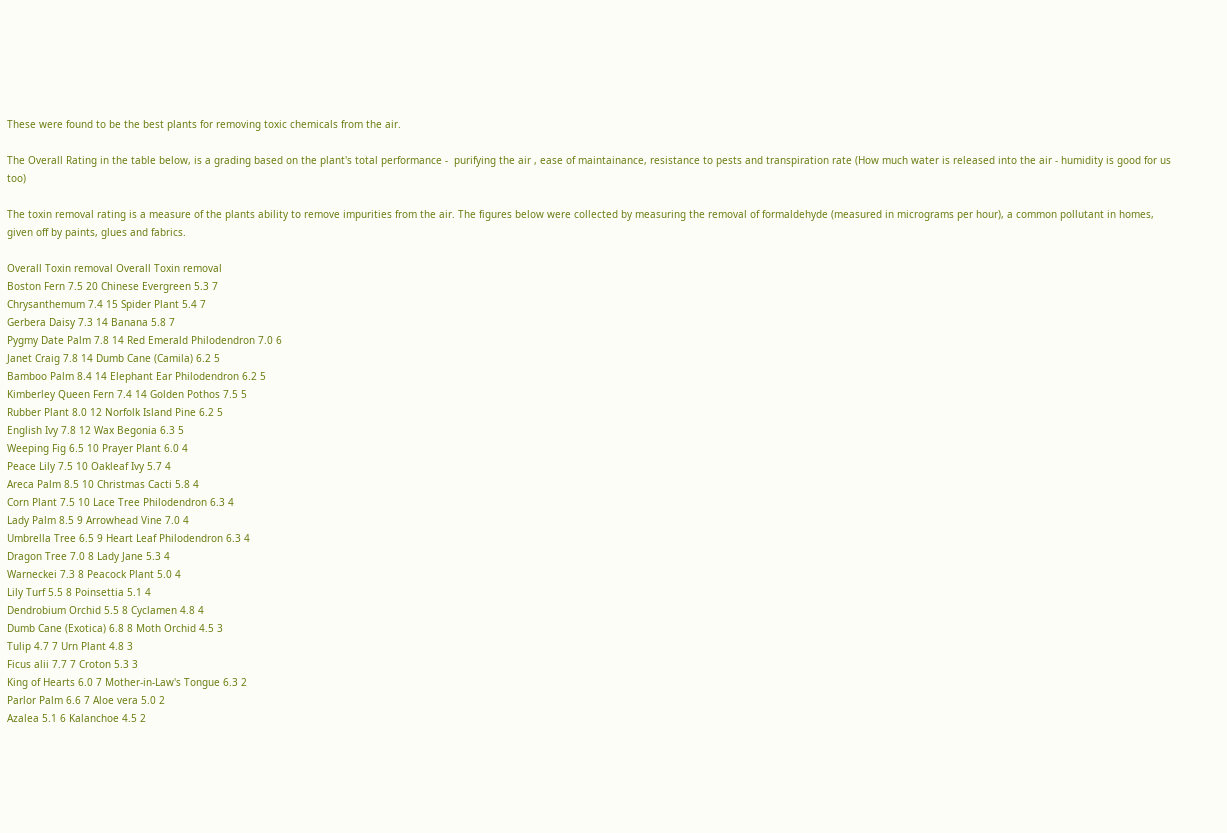These were found to be the best plants for removing toxic chemicals from the air.

The Overall Rating in the table below, is a grading based on the plant's total performance -  purifying the air , ease of maintainance, resistance to pests and transpiration rate (How much water is released into the air - humidity is good for us too)

The toxin removal rating is a measure of the plants ability to remove impurities from the air. The figures below were collected by measuring the removal of formaldehyde (measured in micrograms per hour), a common pollutant in homes, given off by paints, glues and fabrics.

Overall Toxin removal Overall Toxin removal
Boston Fern 7.5 20 Chinese Evergreen 5.3 7
Chrysanthemum 7.4 15 Spider Plant 5.4 7
Gerbera Daisy 7.3 14 Banana 5.8 7
Pygmy Date Palm 7.8 14 Red Emerald Philodendron 7.0 6
Janet Craig 7.8 14 Dumb Cane (Camila) 6.2 5
Bamboo Palm 8.4 14 Elephant Ear Philodendron 6.2 5
Kimberley Queen Fern 7.4 14 Golden Pothos 7.5 5
Rubber Plant 8.0 12 Norfolk Island Pine 6.2 5
English Ivy 7.8 12 Wax Begonia 6.3 5
Weeping Fig 6.5 10 Prayer Plant 6.0 4
Peace Lily 7.5 10 Oakleaf Ivy 5.7 4
Areca Palm 8.5 10 Christmas Cacti 5.8 4
Corn Plant 7.5 10 Lace Tree Philodendron 6.3 4
Lady Palm 8.5 9 Arrowhead Vine 7.0 4
Umbrella Tree 6.5 9 Heart Leaf Philodendron 6.3 4
Dragon Tree 7.0 8 Lady Jane 5.3 4
Warneckei 7.3 8 Peacock Plant 5.0 4
Lily Turf 5.5 8 Poinsettia 5.1 4
Dendrobium Orchid 5.5 8 Cyclamen 4.8 4
Dumb Cane (Exotica) 6.8 8 Moth Orchid 4.5 3
Tulip 4.7 7 Urn Plant 4.8 3
Ficus alii 7.7 7 Croton 5.3 3
King of Hearts 6.0 7 Mother-in-Law's Tongue 6.3 2
Parlor Palm 6.6 7 Aloe vera 5.0 2
Azalea 5.1 6 Kalanchoe 4.5 2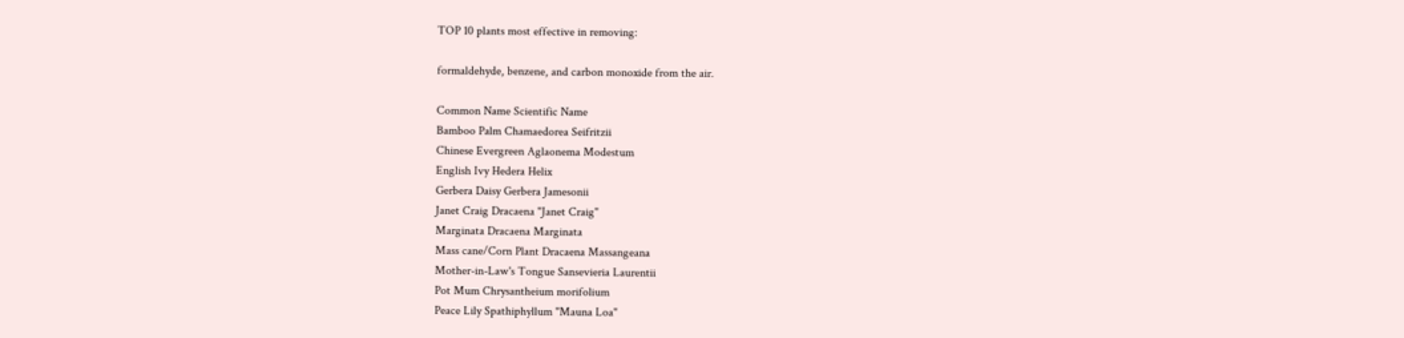TOP 10 plants most effective in removing:

formaldehyde, benzene, and carbon monoxide from the air.

Common Name Scientific Name
Bamboo Palm Chamaedorea Seifritzii
Chinese Evergreen Aglaonema Modestum
English Ivy Hedera Helix
Gerbera Daisy Gerbera Jamesonii
Janet Craig Dracaena "Janet Craig"
Marginata Dracaena Marginata
Mass cane/Corn Plant Dracaena Massangeana
Mother-in-Law's Tongue Sansevieria Laurentii
Pot Mum Chrysantheium morifolium
Peace Lily Spathiphyllum "Mauna Loa"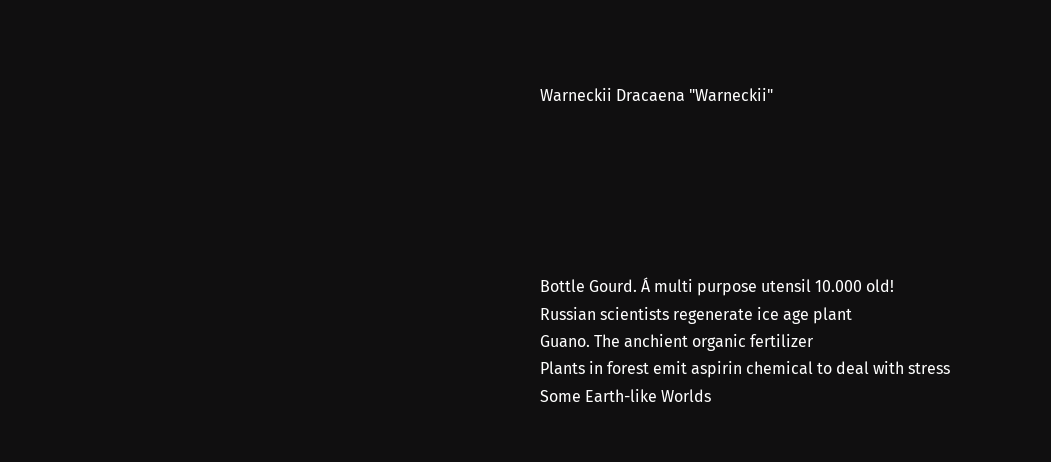Warneckii Dracaena "Warneckii"






Bottle Gourd. Á multi purpose utensil 10.000 old!
Russian scientists regenerate ice age plant
Guano. The anchient organic fertilizer
Plants in forest emit aspirin chemical to deal with stress
Some Earth-like Worlds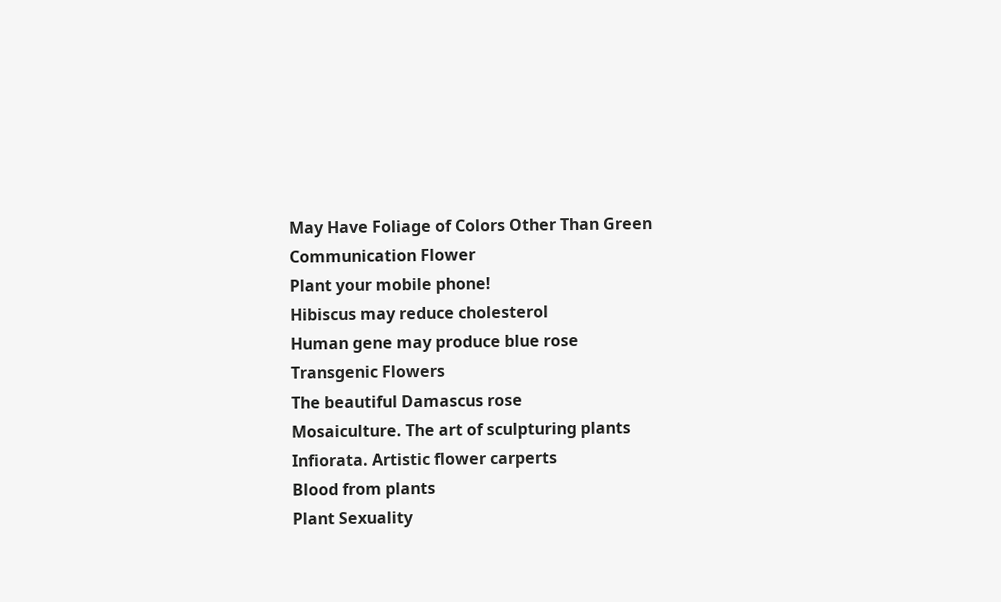May Have Foliage of Colors Other Than Green
Communication Flower
Plant your mobile phone!
Hibiscus may reduce cholesterol
Human gene may produce blue rose
Transgenic Flowers
The beautiful Damascus rose
Mosaiculture. The art of sculpturing plants
Infiorata. Artistic flower carperts
Blood from plants
Plant Sexuality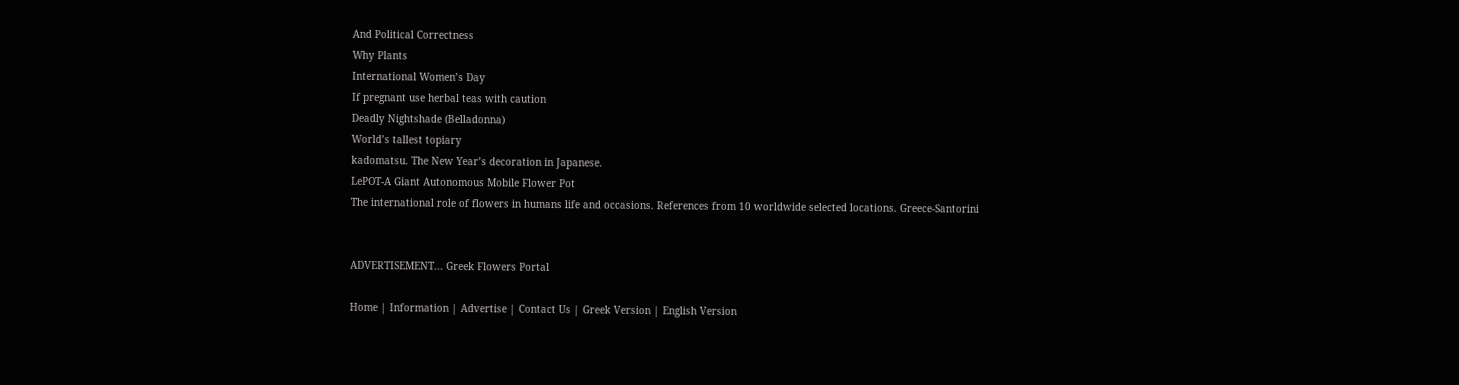And Political Correctness
Why Plants
International Women’s Day
If pregnant use herbal teas with caution
Deadly Nightshade (Belladonna)
World’s tallest topiary
kadomatsu. The New Year’s decoration in Japanese.
LePOT-A Giant Autonomous Mobile Flower Pot
The international role of flowers in humans life and occasions. References from 10 worldwide selected locations. Greece-Santorini


ADVERTISEMENT... Greek Flowers Portal

Home | Information | Advertise | Contact Us | Greek Version | English Version